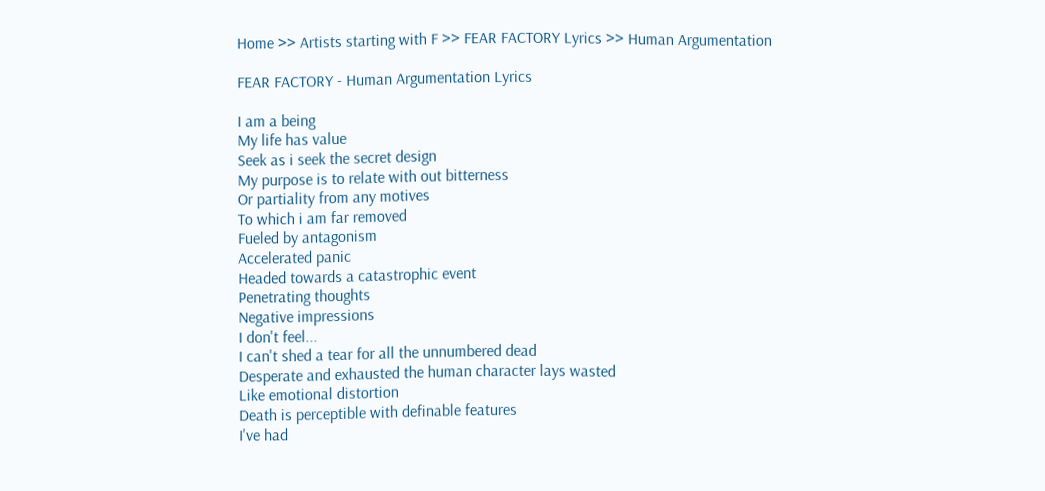Home >> Artists starting with F >> FEAR FACTORY Lyrics >> Human Argumentation

FEAR FACTORY - Human Argumentation Lyrics

I am a being
My life has value
Seek as i seek the secret design
My purpose is to relate with out bitterness
Or partiality from any motives
To which i am far removed
Fueled by antagonism
Accelerated panic
Headed towards a catastrophic event
Penetrating thoughts
Negative impressions
I don't feel...
I can't shed a tear for all the unnumbered dead
Desperate and exhausted the human character lays wasted
Like emotional distortion
Death is perceptible with definable features
I've had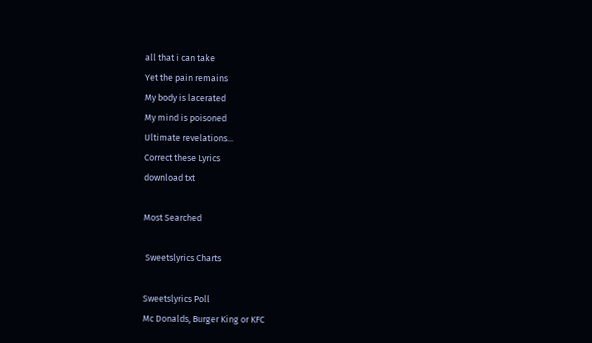all that i can take
Yet the pain remains
My body is lacerated
My mind is poisoned
Ultimate revelations...
Correct these Lyrics
download txt

Most Searched

 Sweetslyrics Charts

Sweetslyrics Poll
Mc Donalds, Burger King or KFC